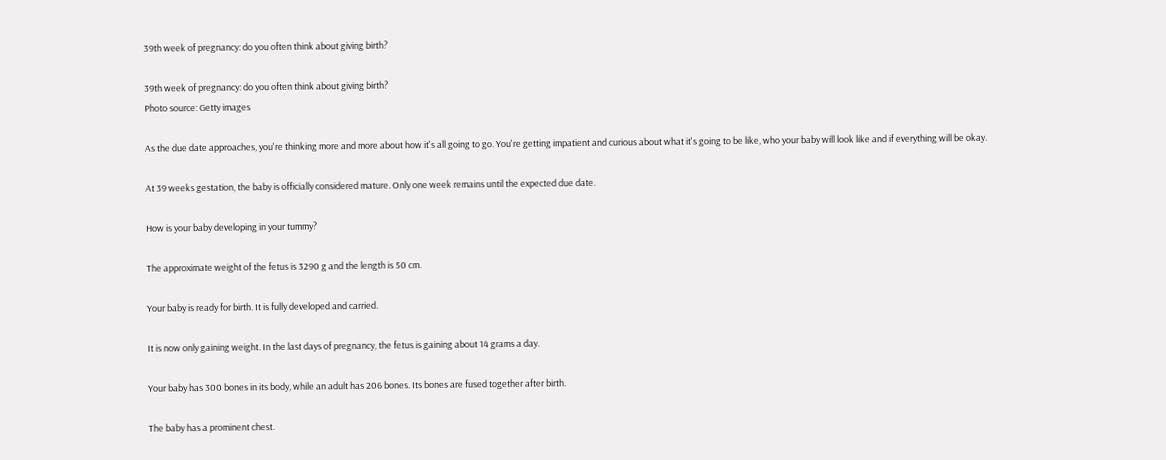39th week of pregnancy: do you often think about giving birth?

39th week of pregnancy: do you often think about giving birth?
Photo source: Getty images

As the due date approaches, you're thinking more and more about how it's all going to go. You're getting impatient and curious about what it's going to be like, who your baby will look like and if everything will be okay.

At 39 weeks gestation, the baby is officially considered mature. Only one week remains until the expected due date.

How is your baby developing in your tummy?

The approximate weight of the fetus is 3290 g and the length is 50 cm.

Your baby is ready for birth. It is fully developed and carried.

It is now only gaining weight. In the last days of pregnancy, the fetus is gaining about 14 grams a day.

Your baby has 300 bones in its body, while an adult has 206 bones. Its bones are fused together after birth.

The baby has a prominent chest.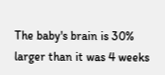The baby's brain is 30% larger than it was 4 weeks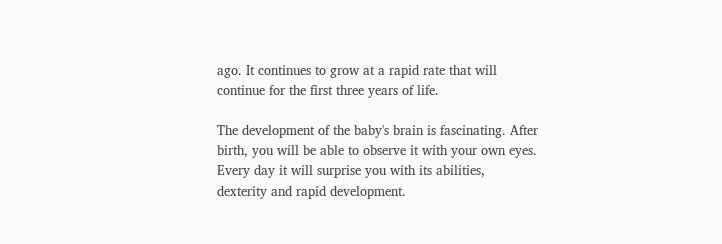ago. It continues to grow at a rapid rate that will continue for the first three years of life.

The development of the baby's brain is fascinating. After birth, you will be able to observe it with your own eyes. Every day it will surprise you with its abilities, dexterity and rapid development.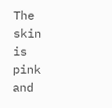The skin is pink and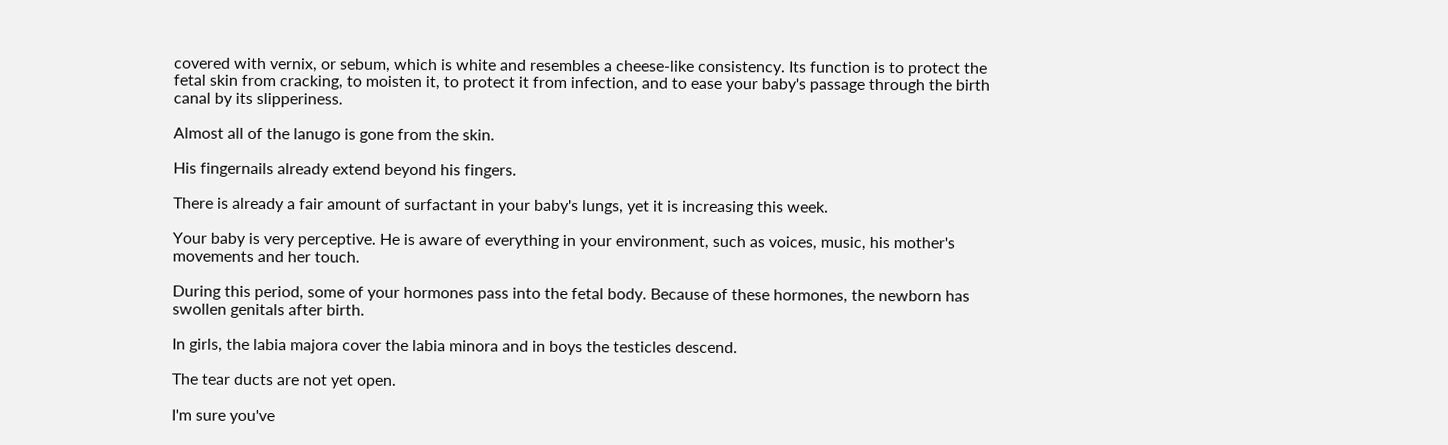covered with vernix, or sebum, which is white and resembles a cheese-like consistency. Its function is to protect the fetal skin from cracking, to moisten it, to protect it from infection, and to ease your baby's passage through the birth canal by its slipperiness.

Almost all of the lanugo is gone from the skin.

His fingernails already extend beyond his fingers.

There is already a fair amount of surfactant in your baby's lungs, yet it is increasing this week.

Your baby is very perceptive. He is aware of everything in your environment, such as voices, music, his mother's movements and her touch.

During this period, some of your hormones pass into the fetal body. Because of these hormones, the newborn has swollen genitals after birth.

In girls, the labia majora cover the labia minora and in boys the testicles descend.

The tear ducts are not yet open.

I'm sure you've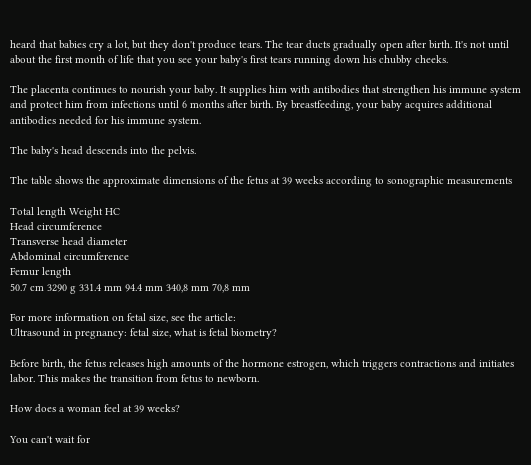heard that babies cry a lot, but they don't produce tears. The tear ducts gradually open after birth. It's not until about the first month of life that you see your baby's first tears running down his chubby cheeks.

The placenta continues to nourish your baby. It supplies him with antibodies that strengthen his immune system and protect him from infections until 6 months after birth. By breastfeeding, your baby acquires additional antibodies needed for his immune system.

The baby's head descends into the pelvis.

The table shows the approximate dimensions of the fetus at 39 weeks according to sonographic measurements

Total length Weight HC
Head circumference
Transverse head diameter
Abdominal circumference
Femur length
50.7 cm 3290 g 331.4 mm 94.4 mm 340,8 mm 70,8 mm

For more information on fetal size, see the article:
Ultrasound in pregnancy: fetal size, what is fetal biometry?

Before birth, the fetus releases high amounts of the hormone estrogen, which triggers contractions and initiates labor. This makes the transition from fetus to newborn.

How does a woman feel at 39 weeks?

You can't wait for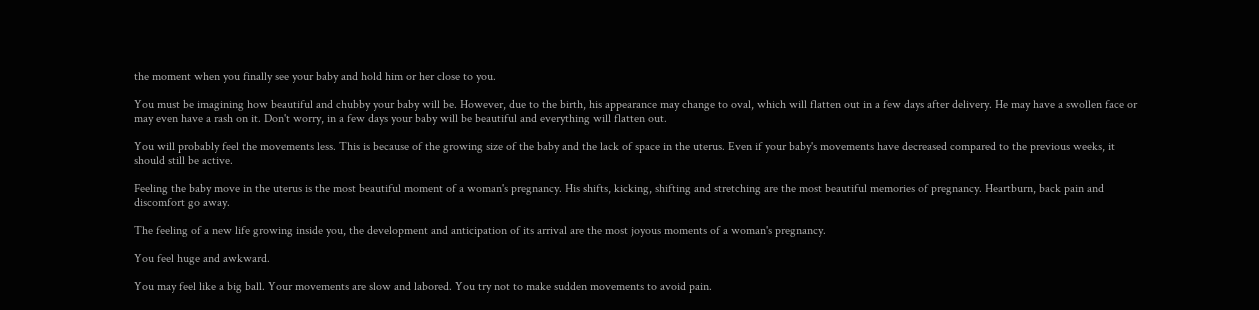the moment when you finally see your baby and hold him or her close to you.

You must be imagining how beautiful and chubby your baby will be. However, due to the birth, his appearance may change to oval, which will flatten out in a few days after delivery. He may have a swollen face or may even have a rash on it. Don't worry, in a few days your baby will be beautiful and everything will flatten out.

You will probably feel the movements less. This is because of the growing size of the baby and the lack of space in the uterus. Even if your baby's movements have decreased compared to the previous weeks, it should still be active.

Feeling the baby move in the uterus is the most beautiful moment of a woman's pregnancy. His shifts, kicking, shifting and stretching are the most beautiful memories of pregnancy. Heartburn, back pain and discomfort go away.

The feeling of a new life growing inside you, the development and anticipation of its arrival are the most joyous moments of a woman's pregnancy.

You feel huge and awkward.

You may feel like a big ball. Your movements are slow and labored. You try not to make sudden movements to avoid pain.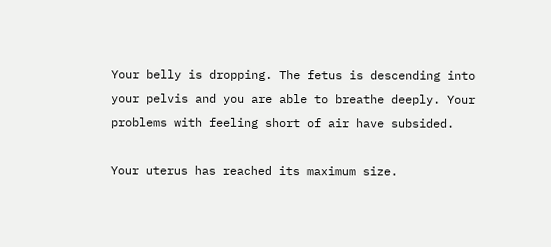Your belly is dropping. The fetus is descending into your pelvis and you are able to breathe deeply. Your problems with feeling short of air have subsided.

Your uterus has reached its maximum size.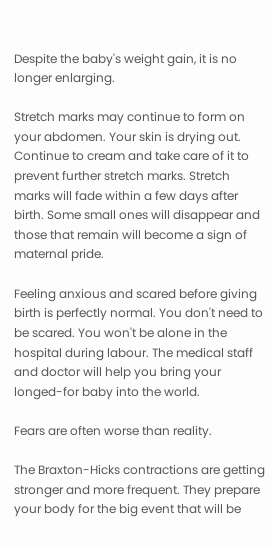Despite the baby's weight gain, it is no longer enlarging.

Stretch marks may continue to form on your abdomen. Your skin is drying out. Continue to cream and take care of it to prevent further stretch marks. Stretch marks will fade within a few days after birth. Some small ones will disappear and those that remain will become a sign of maternal pride.

Feeling anxious and scared before giving birth is perfectly normal. You don't need to be scared. You won't be alone in the hospital during labour. The medical staff and doctor will help you bring your longed-for baby into the world.

Fears are often worse than reality.

The Braxton-Hicks contractions are getting stronger and more frequent. They prepare your body for the big event that will be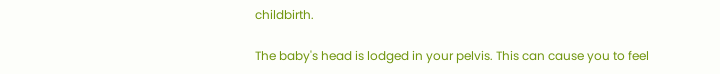childbirth.

The baby's head is lodged in your pelvis. This can cause you to feel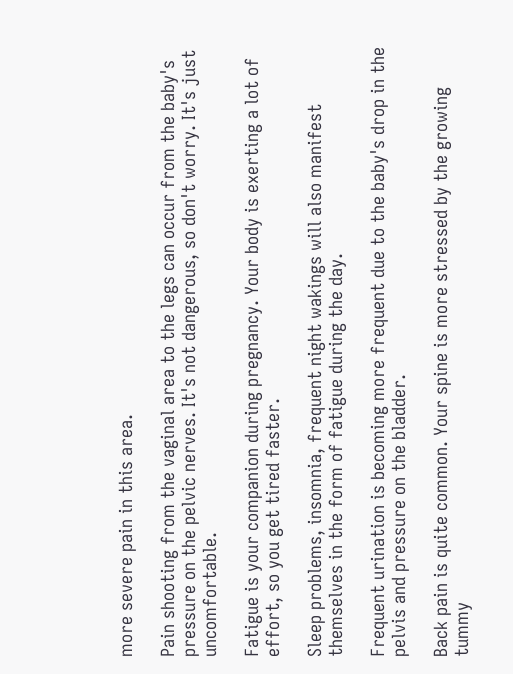more severe pain in this area.

Pain shooting from the vaginal area to the legs can occur from the baby's pressure on the pelvic nerves. It's not dangerous, so don't worry. It's just uncomfortable.

Fatigue is your companion during pregnancy. Your body is exerting a lot of effort, so you get tired faster.

Sleep problems, insomnia, frequent night wakings will also manifest themselves in the form of fatigue during the day.

Frequent urination is becoming more frequent due to the baby's drop in the pelvis and pressure on the bladder.

Back pain is quite common. Your spine is more stressed by the growing tummy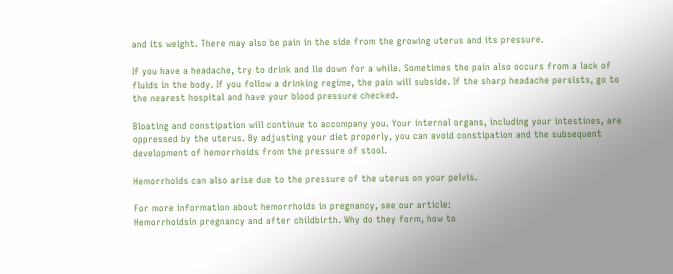and its weight. There may also be pain in the side from the growing uterus and its pressure.

If you have a headache, try to drink and lie down for a while. Sometimes the pain also occurs from a lack of fluids in the body. If you follow a drinking regime, the pain will subside. If the sharp headache persists, go to the nearest hospital and have your blood pressure checked.

Bloating and constipation will continue to accompany you. Your internal organs, including your intestines, are oppressed by the uterus. By adjusting your diet properly, you can avoid constipation and the subsequent development of hemorrhoids from the pressure of stool.

Hemorrhoids can also arise due to the pressure of the uterus on your pelvis.

For more information about hemorrhoids in pregnancy, see our article:
Hemorrhoidsin pregnancy and after childbirth. Why do they form, how to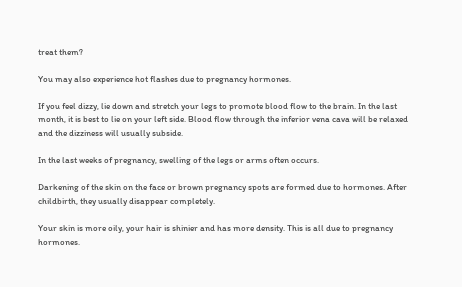treat them?

You may also experience hot flashes due to pregnancy hormones.

If you feel dizzy, lie down and stretch your legs to promote blood flow to the brain. In the last month, it is best to lie on your left side. Blood flow through the inferior vena cava will be relaxed and the dizziness will usually subside.

In the last weeks of pregnancy, swelling of the legs or arms often occurs.

Darkening of the skin on the face or brown pregnancy spots are formed due to hormones. After childbirth, they usually disappear completely.

Your skin is more oily, your hair is shinier and has more density. This is all due to pregnancy hormones.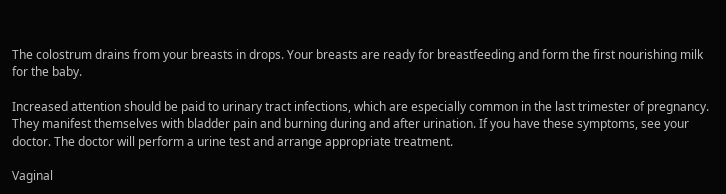The colostrum drains from your breasts in drops. Your breasts are ready for breastfeeding and form the first nourishing milk for the baby.

Increased attention should be paid to urinary tract infections, which are especially common in the last trimester of pregnancy. They manifest themselves with bladder pain and burning during and after urination. If you have these symptoms, see your doctor. The doctor will perform a urine test and arrange appropriate treatment.

Vaginal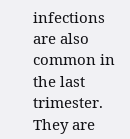infections are also common in the last trimester. They are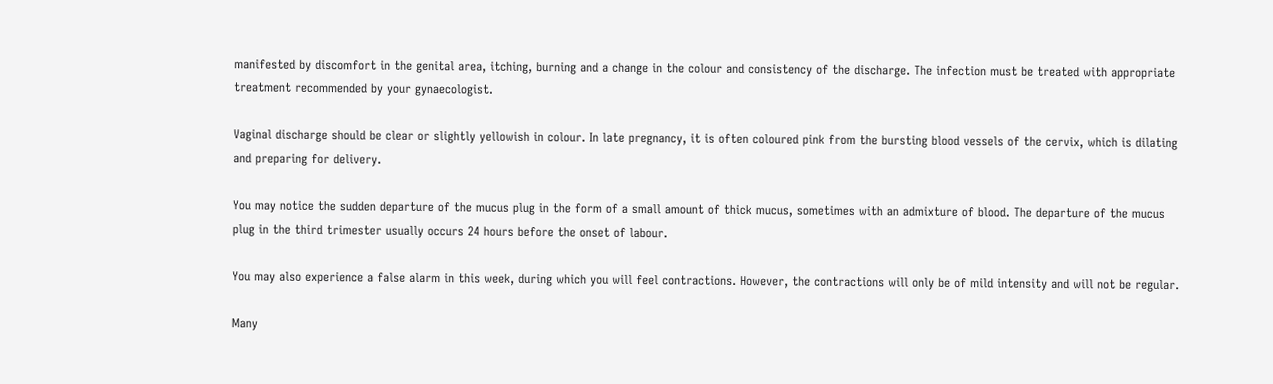manifested by discomfort in the genital area, itching, burning and a change in the colour and consistency of the discharge. The infection must be treated with appropriate treatment recommended by your gynaecologist.

Vaginal discharge should be clear or slightly yellowish in colour. In late pregnancy, it is often coloured pink from the bursting blood vessels of the cervix, which is dilating and preparing for delivery.

You may notice the sudden departure of the mucus plug in the form of a small amount of thick mucus, sometimes with an admixture of blood. The departure of the mucus plug in the third trimester usually occurs 24 hours before the onset of labour.

You may also experience a false alarm in this week, during which you will feel contractions. However, the contractions will only be of mild intensity and will not be regular.

Many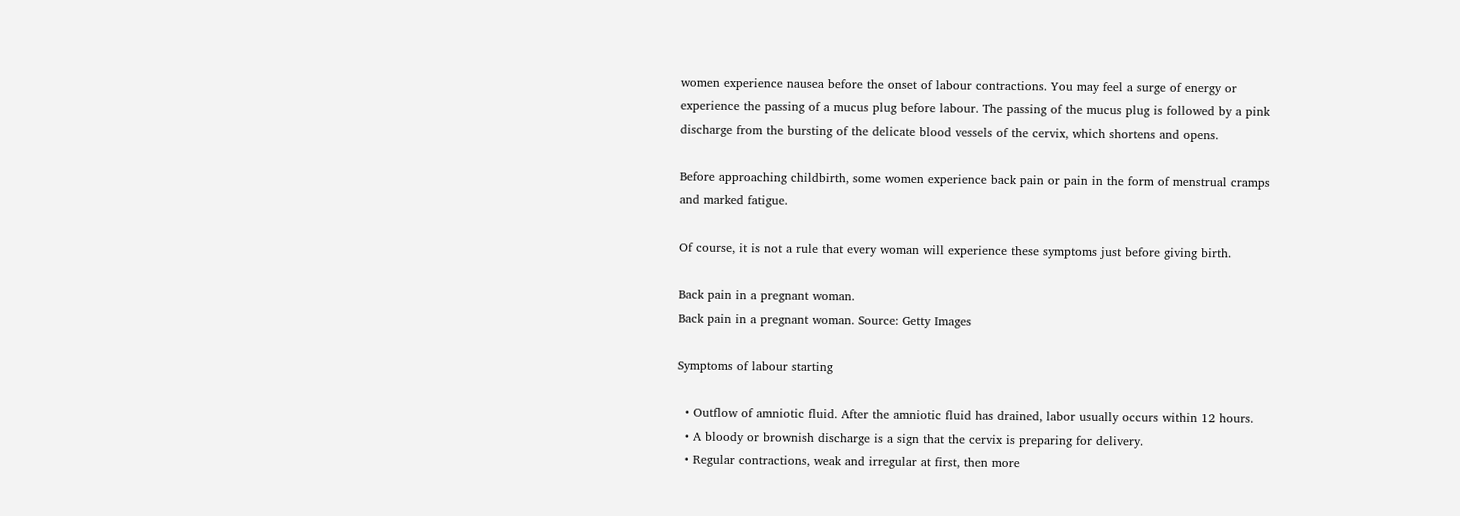women experience nausea before the onset of labour contractions. You may feel a surge of energy or experience the passing of a mucus plug before labour. The passing of the mucus plug is followed by a pink discharge from the bursting of the delicate blood vessels of the cervix, which shortens and opens.

Before approaching childbirth, some women experience back pain or pain in the form of menstrual cramps and marked fatigue.

Of course, it is not a rule that every woman will experience these symptoms just before giving birth.

Back pain in a pregnant woman.
Back pain in a pregnant woman. Source: Getty Images

Symptoms of labour starting

  • Outflow of amniotic fluid. After the amniotic fluid has drained, labor usually occurs within 12 hours.
  • A bloody or brownish discharge is a sign that the cervix is preparing for delivery.
  • Regular contractions, weak and irregular at first, then more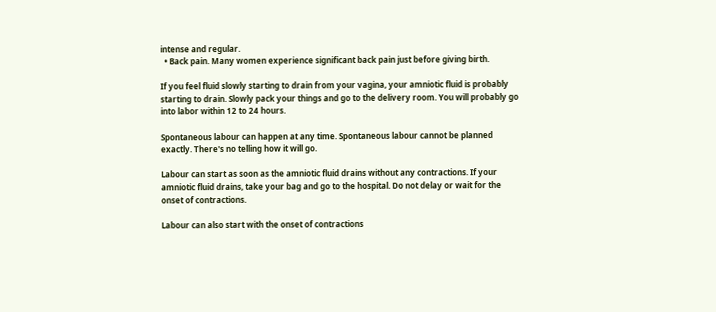intense and regular.
  • Back pain. Many women experience significant back pain just before giving birth.

If you feel fluid slowly starting to drain from your vagina, your amniotic fluid is probably starting to drain. Slowly pack your things and go to the delivery room. You will probably go into labor within 12 to 24 hours.

Spontaneous labour can happen at any time. Spontaneous labour cannot be planned exactly. There's no telling how it will go.

Labour can start as soon as the amniotic fluid drains without any contractions. If your amniotic fluid drains, take your bag and go to the hospital. Do not delay or wait for the onset of contractions.

Labour can also start with the onset of contractions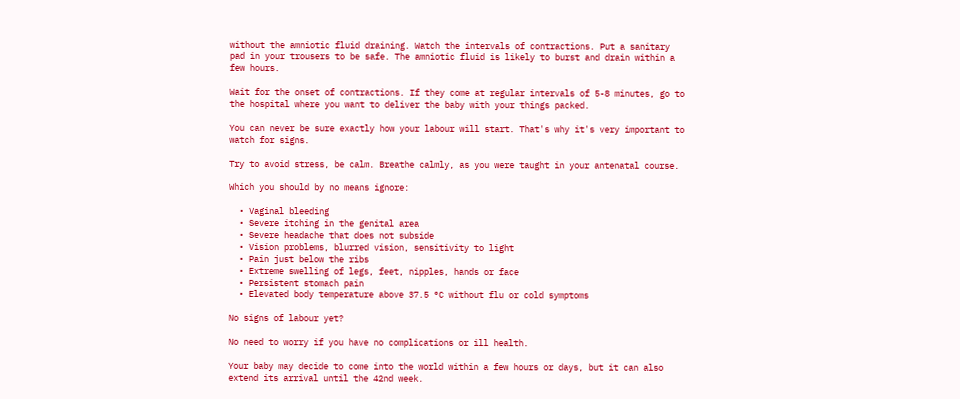without the amniotic fluid draining. Watch the intervals of contractions. Put a sanitary pad in your trousers to be safe. The amniotic fluid is likely to burst and drain within a few hours.

Wait for the onset of contractions. If they come at regular intervals of 5-8 minutes, go to the hospital where you want to deliver the baby with your things packed.

You can never be sure exactly how your labour will start. That's why it's very important to watch for signs.

Try to avoid stress, be calm. Breathe calmly, as you were taught in your antenatal course.

Which you should by no means ignore:

  • Vaginal bleeding
  • Severe itching in the genital area
  • Severe headache that does not subside
  • Vision problems, blurred vision, sensitivity to light
  • Pain just below the ribs
  • Extreme swelling of legs, feet, nipples, hands or face
  • Persistent stomach pain
  • Elevated body temperature above 37.5 °C without flu or cold symptoms

No signs of labour yet?

No need to worry if you have no complications or ill health.

Your baby may decide to come into the world within a few hours or days, but it can also extend its arrival until the 42nd week.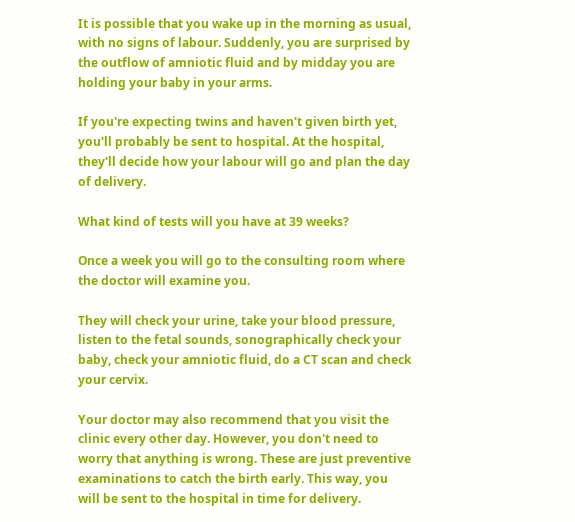It is possible that you wake up in the morning as usual, with no signs of labour. Suddenly, you are surprised by the outflow of amniotic fluid and by midday you are holding your baby in your arms.

If you're expecting twins and haven't given birth yet, you'll probably be sent to hospital. At the hospital, they'll decide how your labour will go and plan the day of delivery.

What kind of tests will you have at 39 weeks?

Once a week you will go to the consulting room where the doctor will examine you.

They will check your urine, take your blood pressure, listen to the fetal sounds, sonographically check your baby, check your amniotic fluid, do a CT scan and check your cervix.

Your doctor may also recommend that you visit the clinic every other day. However, you don't need to worry that anything is wrong. These are just preventive examinations to catch the birth early. This way, you will be sent to the hospital in time for delivery.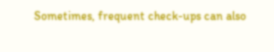Sometimes, frequent check-ups can also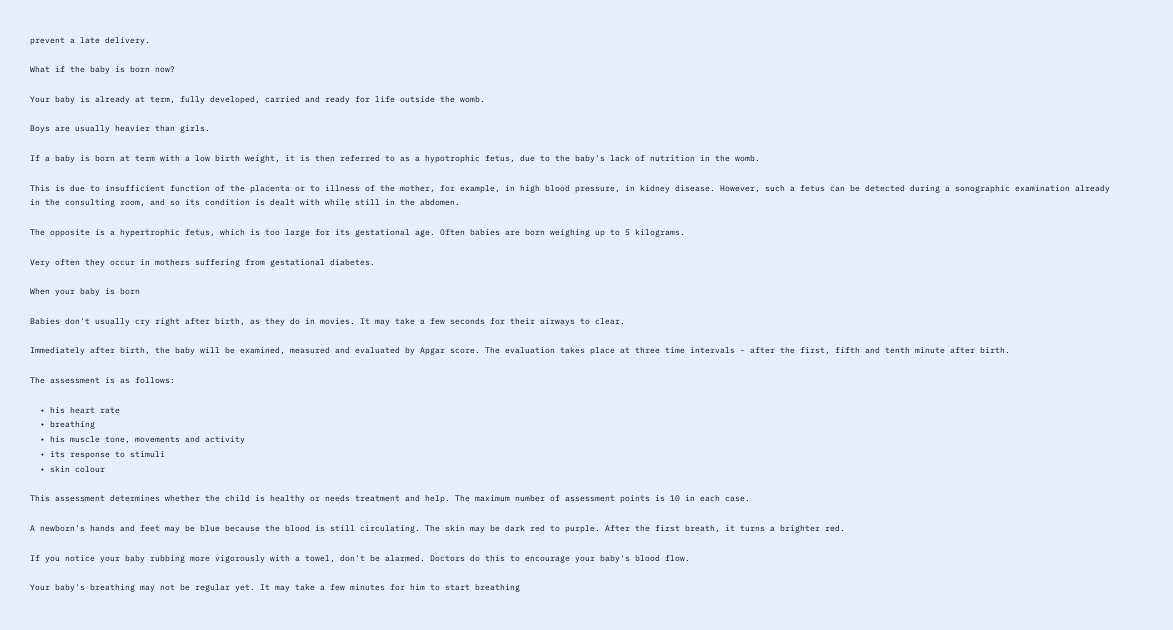prevent a late delivery.

What if the baby is born now?

Your baby is already at term, fully developed, carried and ready for life outside the womb.

Boys are usually heavier than girls.

If a baby is born at term with a low birth weight, it is then referred to as a hypotrophic fetus, due to the baby's lack of nutrition in the womb.

This is due to insufficient function of the placenta or to illness of the mother, for example, in high blood pressure, in kidney disease. However, such a fetus can be detected during a sonographic examination already in the consulting room, and so its condition is dealt with while still in the abdomen.

The opposite is a hypertrophic fetus, which is too large for its gestational age. Often babies are born weighing up to 5 kilograms.

Very often they occur in mothers suffering from gestational diabetes.

When your baby is born

Babies don't usually cry right after birth, as they do in movies. It may take a few seconds for their airways to clear.

Immediately after birth, the baby will be examined, measured and evaluated by Apgar score. The evaluation takes place at three time intervals - after the first, fifth and tenth minute after birth.

The assessment is as follows:

  • his heart rate
  • breathing
  • his muscle tone, movements and activity
  • its response to stimuli
  • skin colour

This assessment determines whether the child is healthy or needs treatment and help. The maximum number of assessment points is 10 in each case.

A newborn's hands and feet may be blue because the blood is still circulating. The skin may be dark red to purple. After the first breath, it turns a brighter red.

If you notice your baby rubbing more vigorously with a towel, don't be alarmed. Doctors do this to encourage your baby's blood flow.

Your baby's breathing may not be regular yet. It may take a few minutes for him to start breathing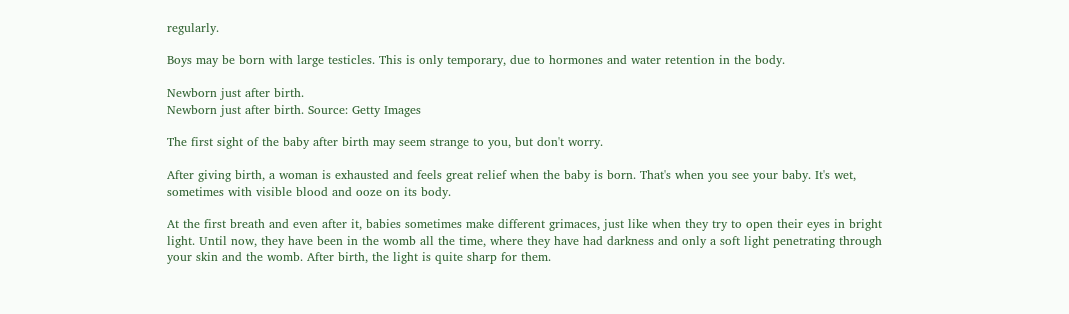regularly.

Boys may be born with large testicles. This is only temporary, due to hormones and water retention in the body.

Newborn just after birth.
Newborn just after birth. Source: Getty Images

The first sight of the baby after birth may seem strange to you, but don't worry.

After giving birth, a woman is exhausted and feels great relief when the baby is born. That's when you see your baby. It's wet, sometimes with visible blood and ooze on its body.

At the first breath and even after it, babies sometimes make different grimaces, just like when they try to open their eyes in bright light. Until now, they have been in the womb all the time, where they have had darkness and only a soft light penetrating through your skin and the womb. After birth, the light is quite sharp for them.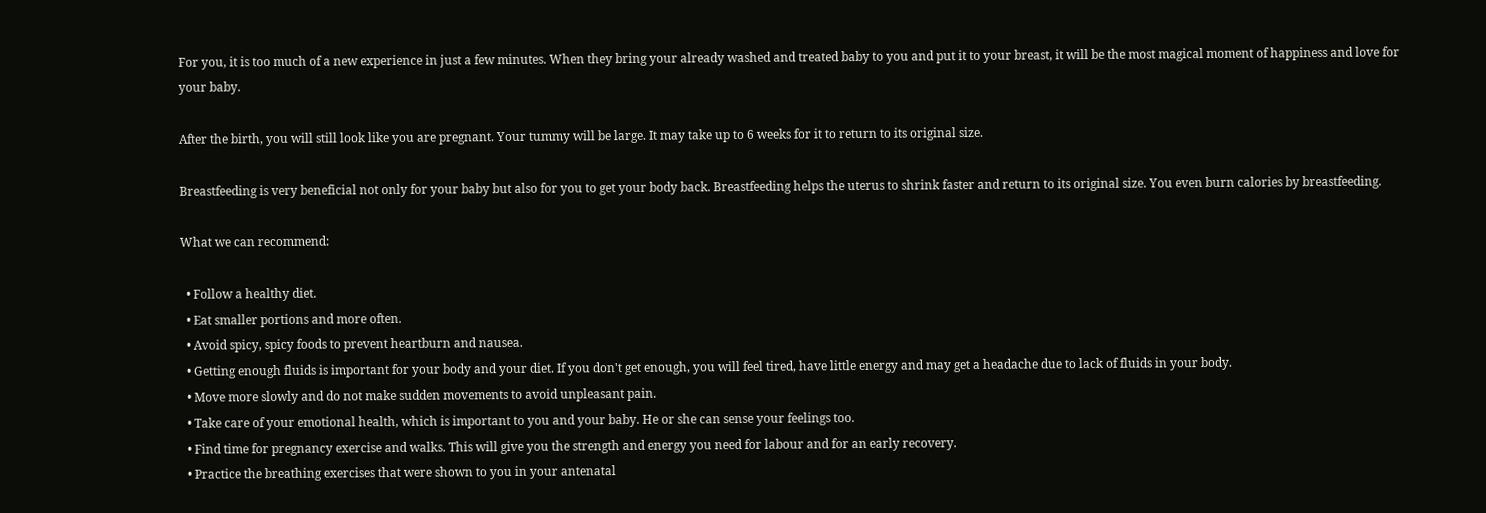For you, it is too much of a new experience in just a few minutes. When they bring your already washed and treated baby to you and put it to your breast, it will be the most magical moment of happiness and love for your baby.

After the birth, you will still look like you are pregnant. Your tummy will be large. It may take up to 6 weeks for it to return to its original size.

Breastfeeding is very beneficial not only for your baby but also for you to get your body back. Breastfeeding helps the uterus to shrink faster and return to its original size. You even burn calories by breastfeeding.

What we can recommend:

  • Follow a healthy diet.
  • Eat smaller portions and more often.
  • Avoid spicy, spicy foods to prevent heartburn and nausea.
  • Getting enough fluids is important for your body and your diet. If you don't get enough, you will feel tired, have little energy and may get a headache due to lack of fluids in your body.
  • Move more slowly and do not make sudden movements to avoid unpleasant pain.
  • Take care of your emotional health, which is important to you and your baby. He or she can sense your feelings too.
  • Find time for pregnancy exercise and walks. This will give you the strength and energy you need for labour and for an early recovery.
  • Practice the breathing exercises that were shown to you in your antenatal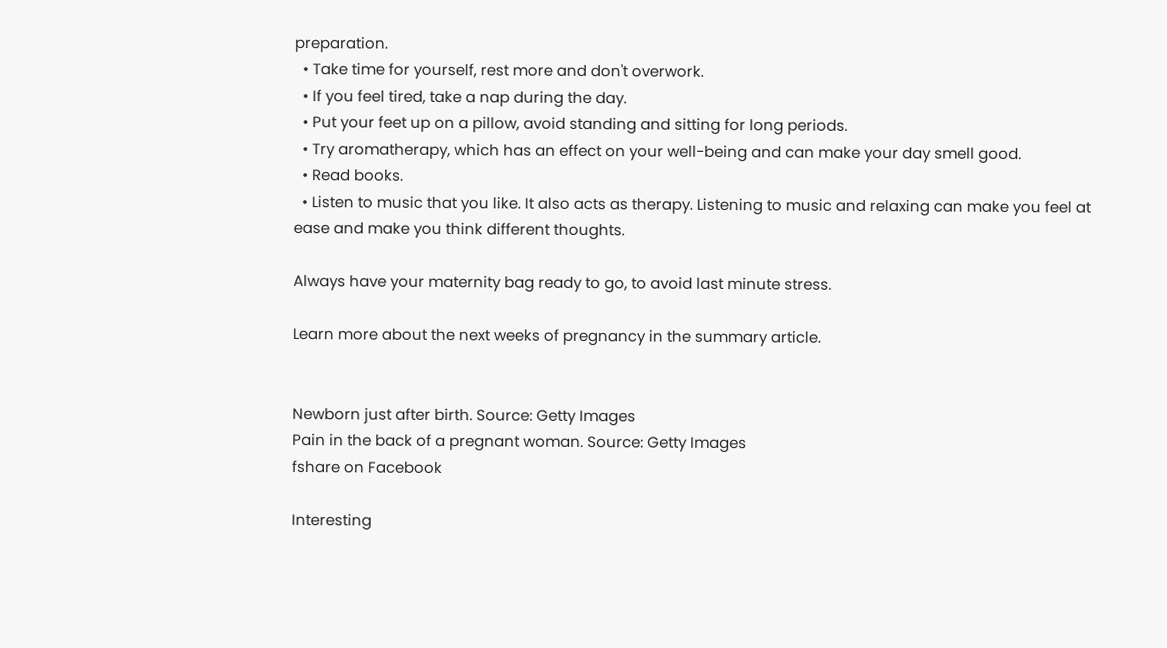preparation.
  • Take time for yourself, rest more and don't overwork.
  • If you feel tired, take a nap during the day.
  • Put your feet up on a pillow, avoid standing and sitting for long periods.
  • Try aromatherapy, which has an effect on your well-being and can make your day smell good.
  • Read books.
  • Listen to music that you like. It also acts as therapy. Listening to music and relaxing can make you feel at ease and make you think different thoughts.

Always have your maternity bag ready to go, to avoid last minute stress.

Learn more about the next weeks of pregnancy in the summary article.


Newborn just after birth. Source: Getty Images
Pain in the back of a pregnant woman. Source: Getty Images
fshare on Facebook

Interesting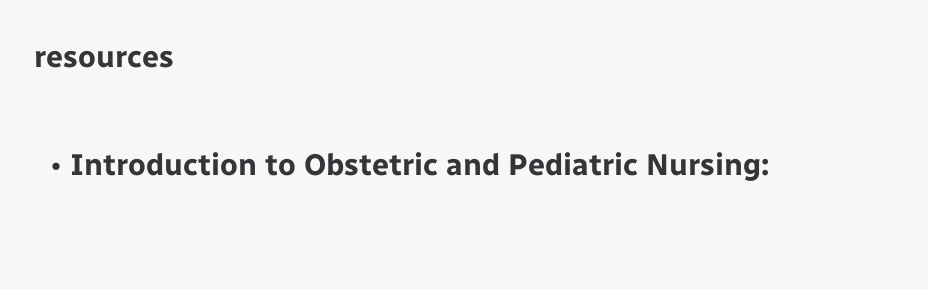resources

  • Introduction to Obstetric and Pediatric Nursing: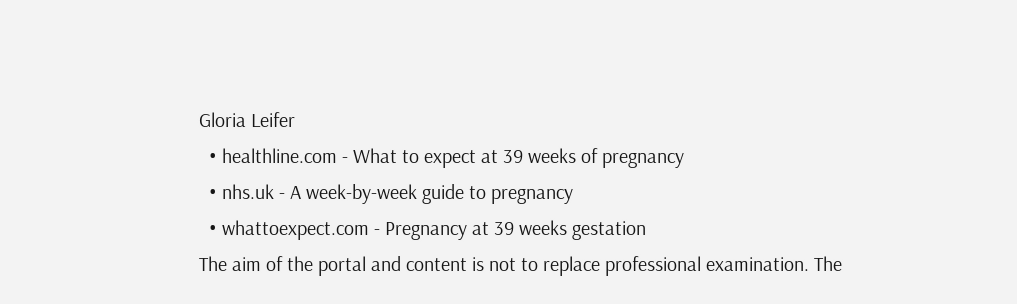Gloria Leifer
  • healthline.com - What to expect at 39 weeks of pregnancy
  • nhs.uk - A week-by-week guide to pregnancy
  • whattoexpect.com - Pregnancy at 39 weeks gestation
The aim of the portal and content is not to replace professional examination. The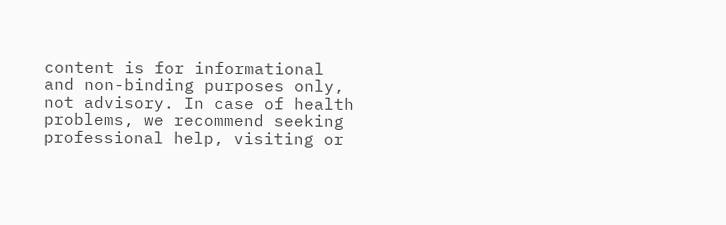content is for informational and non-binding purposes only, not advisory. In case of health problems, we recommend seeking professional help, visiting or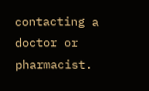contacting a doctor or pharmacist.